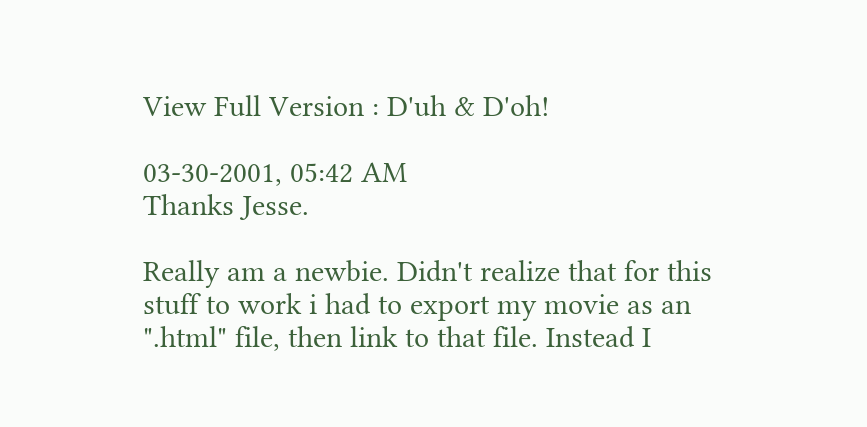View Full Version : D'uh & D'oh!

03-30-2001, 05:42 AM
Thanks Jesse.

Really am a newbie. Didn't realize that for this stuff to work i had to export my movie as an ".html" file, then link to that file. Instead I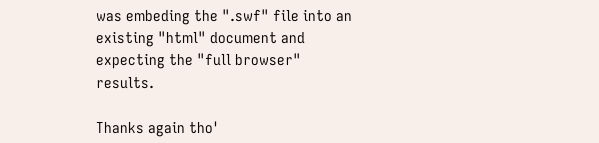was embeding the ".swf" file into an existing "html" document and expecting the "full browser" results.

Thanks again tho'